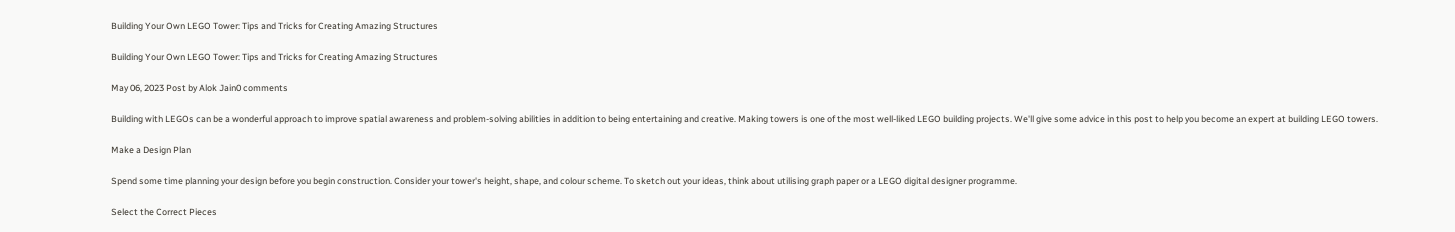Building Your Own LEGO Tower: Tips and Tricks for Creating Amazing Structures

Building Your Own LEGO Tower: Tips and Tricks for Creating Amazing Structures

May 06, 2023 Post by Alok Jain0 comments

Building with LEGOs can be a wonderful approach to improve spatial awareness and problem-solving abilities in addition to being entertaining and creative. Making towers is one of the most well-liked LEGO building projects. We'll give some advice in this post to help you become an expert at building LEGO towers.

Make a Design Plan

Spend some time planning your design before you begin construction. Consider your tower's height, shape, and colour scheme. To sketch out your ideas, think about utilising graph paper or a LEGO digital designer programme.

Select the Correct Pieces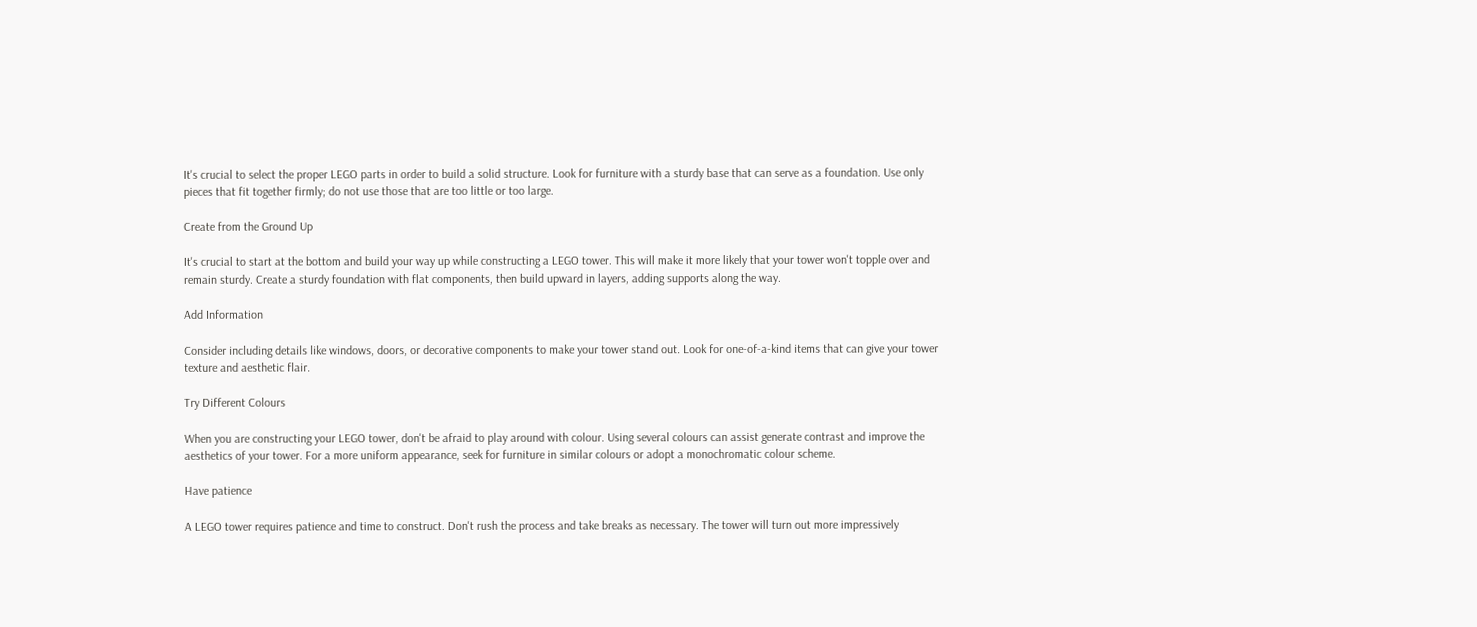It's crucial to select the proper LEGO parts in order to build a solid structure. Look for furniture with a sturdy base that can serve as a foundation. Use only pieces that fit together firmly; do not use those that are too little or too large.

Create from the Ground Up

It's crucial to start at the bottom and build your way up while constructing a LEGO tower. This will make it more likely that your tower won't topple over and remain sturdy. Create a sturdy foundation with flat components, then build upward in layers, adding supports along the way.

Add Information

Consider including details like windows, doors, or decorative components to make your tower stand out. Look for one-of-a-kind items that can give your tower texture and aesthetic flair.

Try Different Colours

When you are constructing your LEGO tower, don't be afraid to play around with colour. Using several colours can assist generate contrast and improve the aesthetics of your tower. For a more uniform appearance, seek for furniture in similar colours or adopt a monochromatic colour scheme.

Have patience

A LEGO tower requires patience and time to construct. Don't rush the process and take breaks as necessary. The tower will turn out more impressively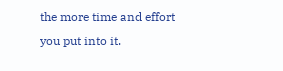the more time and effort you put into it.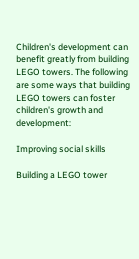Children's development can benefit greatly from building LEGO towers. The following are some ways that building LEGO towers can foster children's growth and development:

Improving social skills

Building a LEGO tower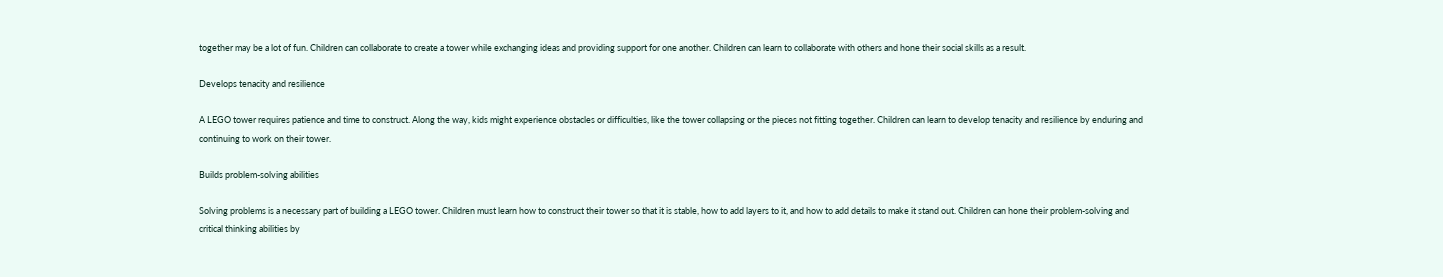together may be a lot of fun. Children can collaborate to create a tower while exchanging ideas and providing support for one another. Children can learn to collaborate with others and hone their social skills as a result.

Develops tenacity and resilience

A LEGO tower requires patience and time to construct. Along the way, kids might experience obstacles or difficulties, like the tower collapsing or the pieces not fitting together. Children can learn to develop tenacity and resilience by enduring and continuing to work on their tower.

Builds problem-solving abilities

Solving problems is a necessary part of building a LEGO tower. Children must learn how to construct their tower so that it is stable, how to add layers to it, and how to add details to make it stand out. Children can hone their problem-solving and critical thinking abilities by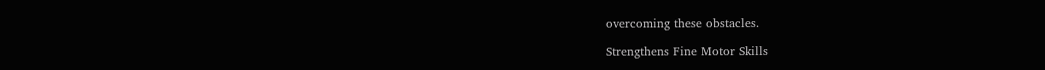overcoming these obstacles.

Strengthens Fine Motor Skills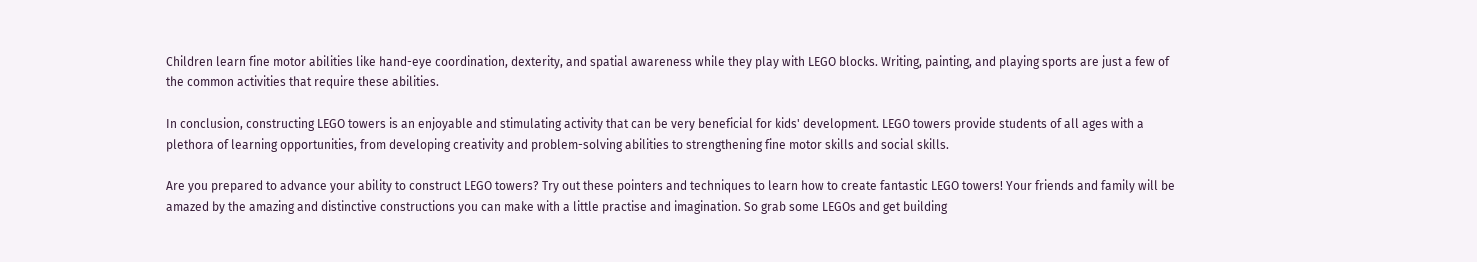Children learn fine motor abilities like hand-eye coordination, dexterity, and spatial awareness while they play with LEGO blocks. Writing, painting, and playing sports are just a few of the common activities that require these abilities.

In conclusion, constructing LEGO towers is an enjoyable and stimulating activity that can be very beneficial for kids' development. LEGO towers provide students of all ages with a plethora of learning opportunities, from developing creativity and problem-solving abilities to strengthening fine motor skills and social skills.

Are you prepared to advance your ability to construct LEGO towers? Try out these pointers and techniques to learn how to create fantastic LEGO towers! Your friends and family will be amazed by the amazing and distinctive constructions you can make with a little practise and imagination. So grab some LEGOs and get building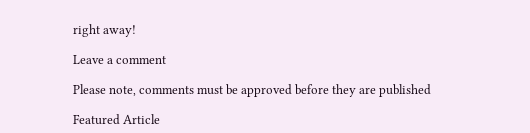right away!

Leave a comment

Please note, comments must be approved before they are published

Featured Article